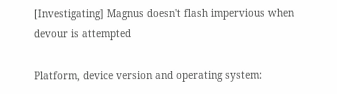[Investigating] Magnus doesn't flash impervious when devour is attempted

Platform, device version and operating system: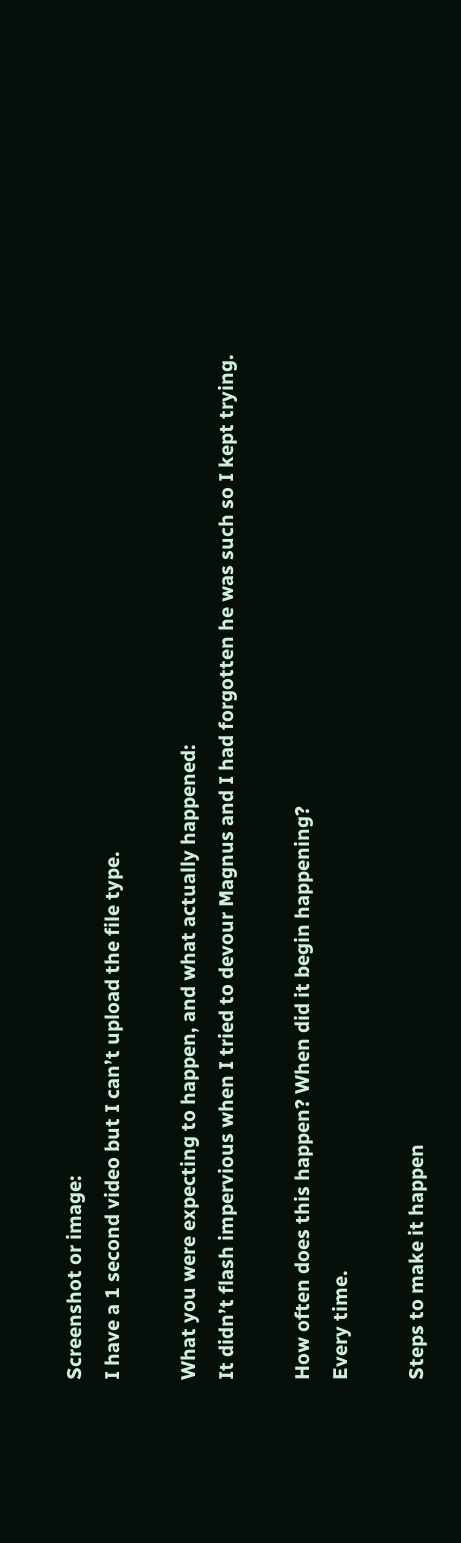Screenshot or image:
I have a 1 second video but I can’t upload the file type.

What you were expecting to happen, and what actually happened:
It didn’t flash impervious when I tried to devour Magnus and I had forgotten he was such so I kept trying.

How often does this happen? When did it begin happening?
Every time.

Steps to make it happen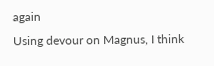again
Using devour on Magnus, I think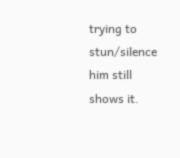trying to stun/silence him still shows it.